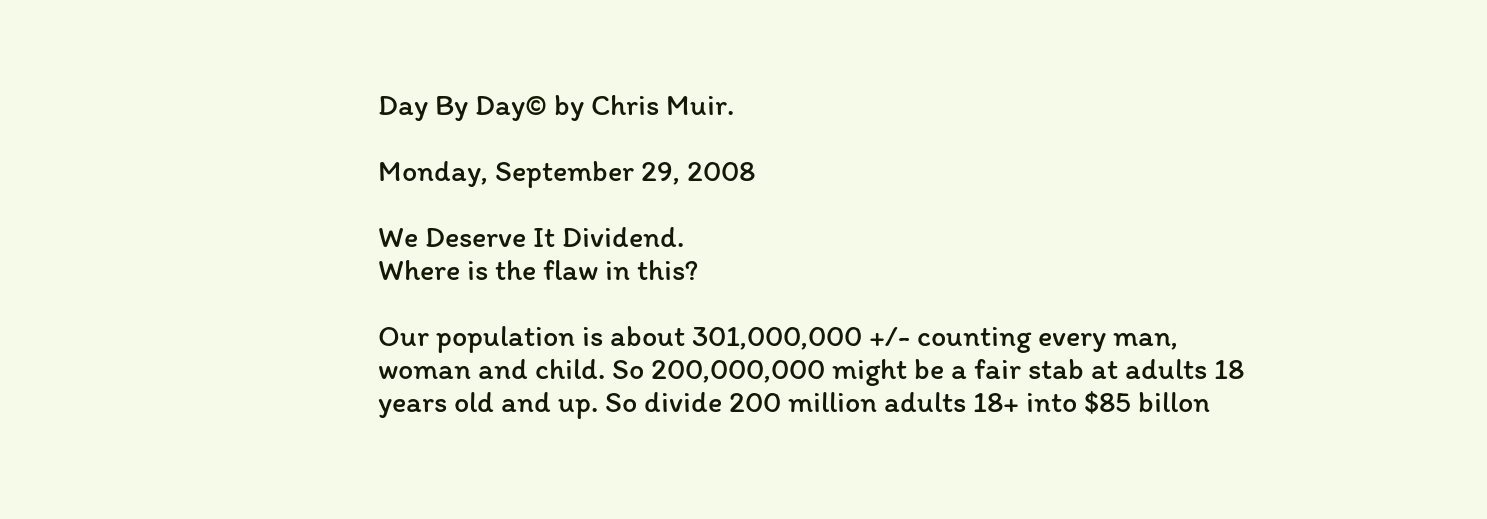Day By Day© by Chris Muir.

Monday, September 29, 2008

We Deserve It Dividend.
Where is the flaw in this?

Our population is about 301,000,000 +/- counting every man, woman and child. So 200,000,000 might be a fair stab at adults 18 years old and up. So divide 200 million adults 18+ into $85 billon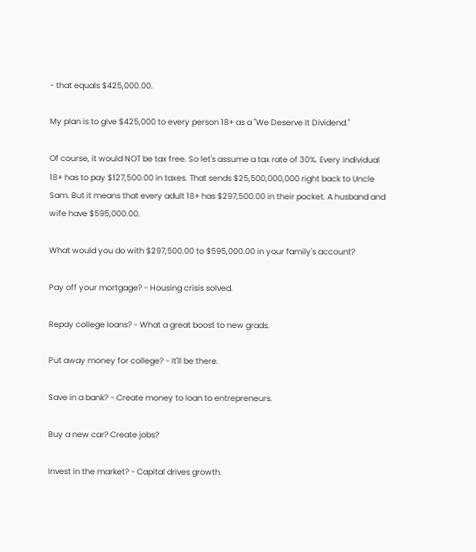- that equals $425,000.00.

My plan is to give $425,000 to every person 18+ as a "We Deserve It Dividend."

Of course, it would NOT be tax free. So let's assume a tax rate of 30%. Every individual 18+ has to pay $127,500.00 in taxes. That sends $25,500,000,000 right back to Uncle Sam. But it means that every adult 18+ has $297,500.00 in their pocket. A husband and wife have $595,000.00.

What would you do with $297,500.00 to $595,000.00 in your family's account?

Pay off your mortgage? - Housing crisis solved.

Repay college loans? - What a great boost to new grads.

Put away money for college? - It'll be there.

Save in a bank? - Create money to loan to entrepreneurs.

Buy a new car? Create jobs?

Invest in the market? - Capital drives growth.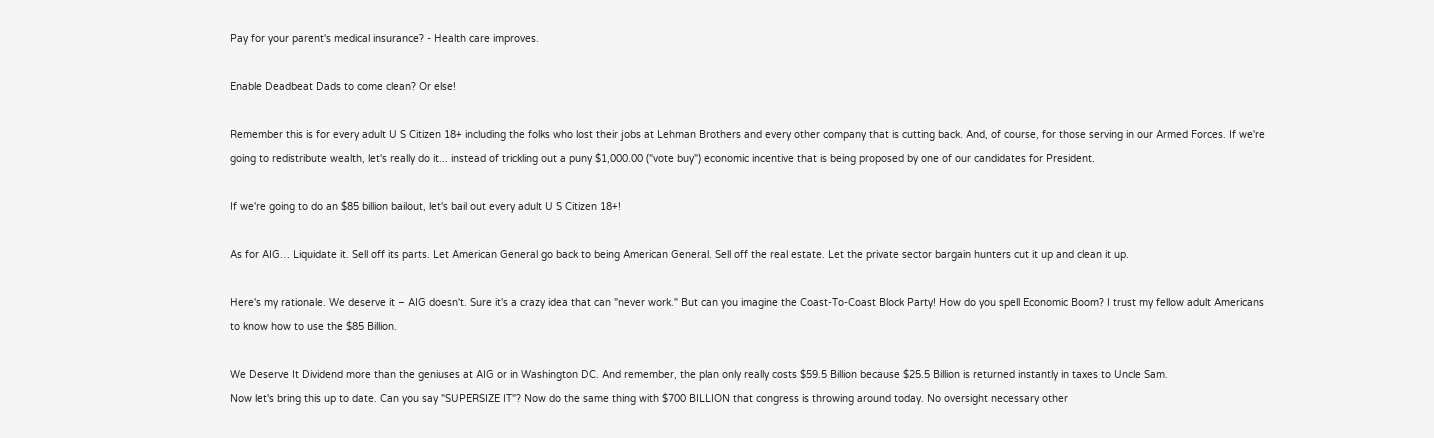Pay for your parent's medical insurance? - Health care improves.

Enable Deadbeat Dads to come clean? Or else!

Remember this is for every adult U S Citizen 18+ including the folks who lost their jobs at Lehman Brothers and every other company that is cutting back. And, of course, for those serving in our Armed Forces. If we're going to redistribute wealth, let's really do it... instead of trickling out a puny $1,000.00 ("vote buy") economic incentive that is being proposed by one of our candidates for President.

If we're going to do an $85 billion bailout, let's bail out every adult U S Citizen 18+!

As for AIG… Liquidate it. Sell off its parts. Let American General go back to being American General. Sell off the real estate. Let the private sector bargain hunters cut it up and clean it up.

Here's my rationale. We deserve it – AIG doesn't. Sure it's a crazy idea that can "never work." But can you imagine the Coast-To-Coast Block Party! How do you spell Economic Boom? I trust my fellow adult Americans to know how to use the $85 Billion.

We Deserve It Dividend more than the geniuses at AIG or in Washington DC. And remember, the plan only really costs $59.5 Billion because $25.5 Billion is returned instantly in taxes to Uncle Sam.
Now let's bring this up to date. Can you say "SUPERSIZE IT"? Now do the same thing with $700 BILLION that congress is throwing around today. No oversight necessary other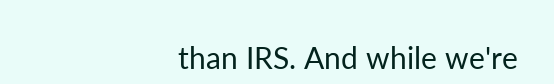than IRS. And while we're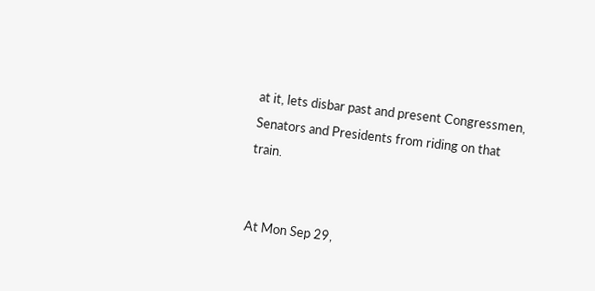at it, lets disbar past and present Congressmen, Senators and Presidents from riding on that train.


At Mon Sep 29,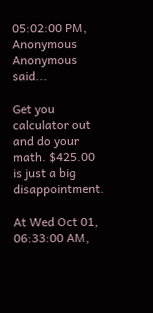05:02:00 PM, Anonymous Anonymous said...

Get you calculator out and do your math. $425.00 is just a big disappointment.

At Wed Oct 01, 06:33:00 AM,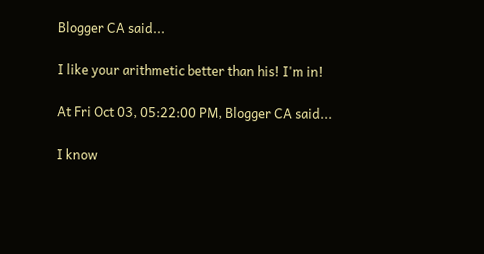Blogger CA said...

I like your arithmetic better than his! I'm in!

At Fri Oct 03, 05:22:00 PM, Blogger CA said...

I know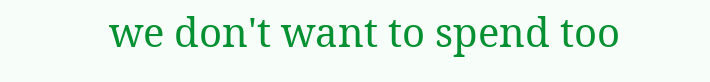we don't want to spend too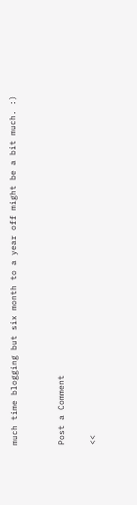much time blogging but six month to a year off might be a bit much. :)


Post a Comment

<<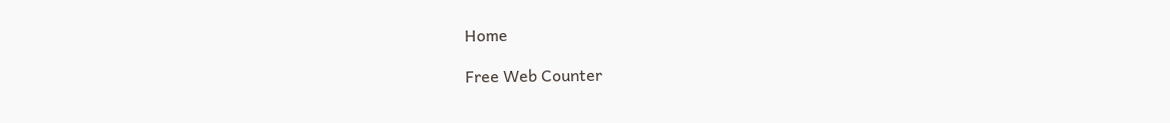Home

Free Web Counter